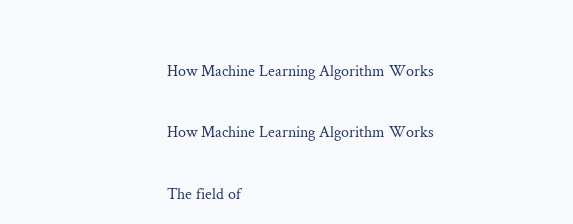How Machine Learning Algorithm Works

How Machine Learning Algorithm Works

The field of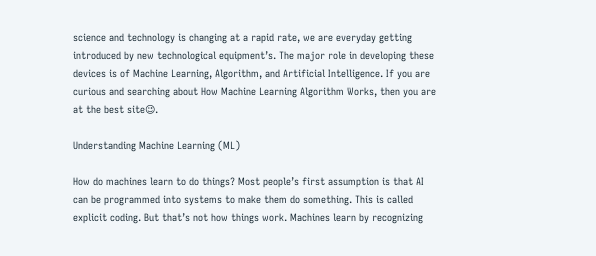science and technology is changing at a rapid rate, we are everyday getting introduced by new technological equipment’s. The major role in developing these devices is of Machine Learning, Algorithm, and Artificial Intelligence. If you are curious and searching about How Machine Learning Algorithm Works, then you are at the best site😉.

Understanding Machine Learning (ML)

How do machines learn to do things? Most people’s first assumption is that AI can be programmed into systems to make them do something. This is called explicit coding. But that’s not how things work. Machines learn by recognizing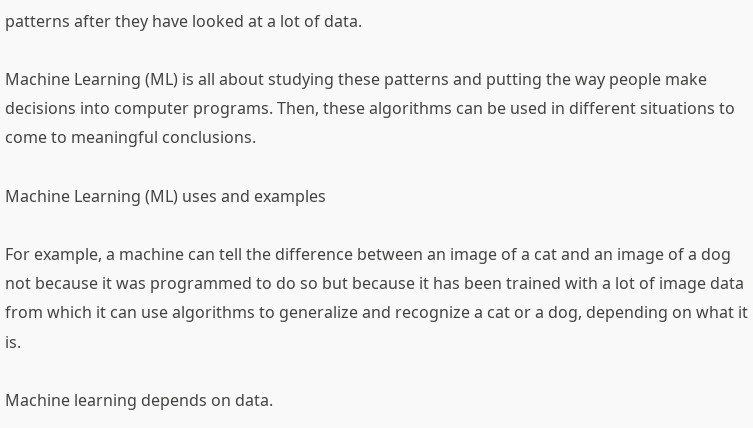patterns after they have looked at a lot of data.

Machine Learning (ML) is all about studying these patterns and putting the way people make decisions into computer programs. Then, these algorithms can be used in different situations to come to meaningful conclusions.

Machine Learning (ML) uses and examples

For example, a machine can tell the difference between an image of a cat and an image of a dog not because it was programmed to do so but because it has been trained with a lot of image data from which it can use algorithms to generalize and recognize a cat or a dog, depending on what it is.

Machine learning depends on data.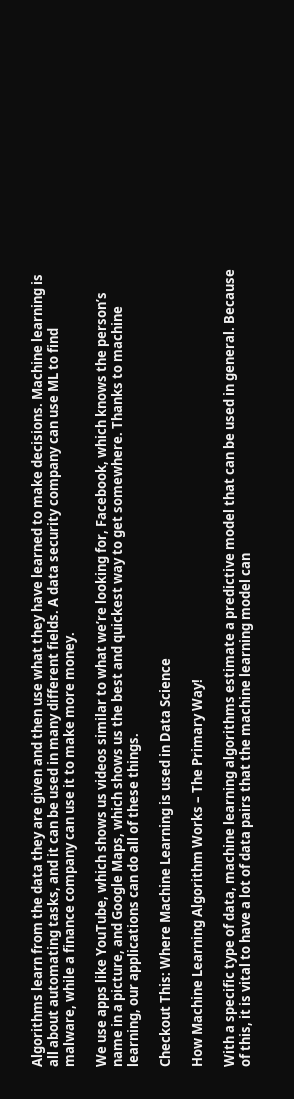Algorithms learn from the data they are given and then use what they have learned to make decisions. Machine learning is all about automating tasks, and it can be used in many different fields. A data security company can use ML to find malware, while a finance company can use it to make more money.

We use apps like YouTube, which shows us videos similar to what we’re looking for, Facebook, which knows the person’s name in a picture, and Google Maps, which shows us the best and quickest way to get somewhere. Thanks to machine learning, our applications can do all of these things.

Checkout This: Where Machine Learning is used in Data Science

How Machine Learning Algorithm Works – The Primary Way!

With a specific type of data, machine learning algorithms estimate a predictive model that can be used in general. Because of this, it is vital to have a lot of data pairs that the machine learning model can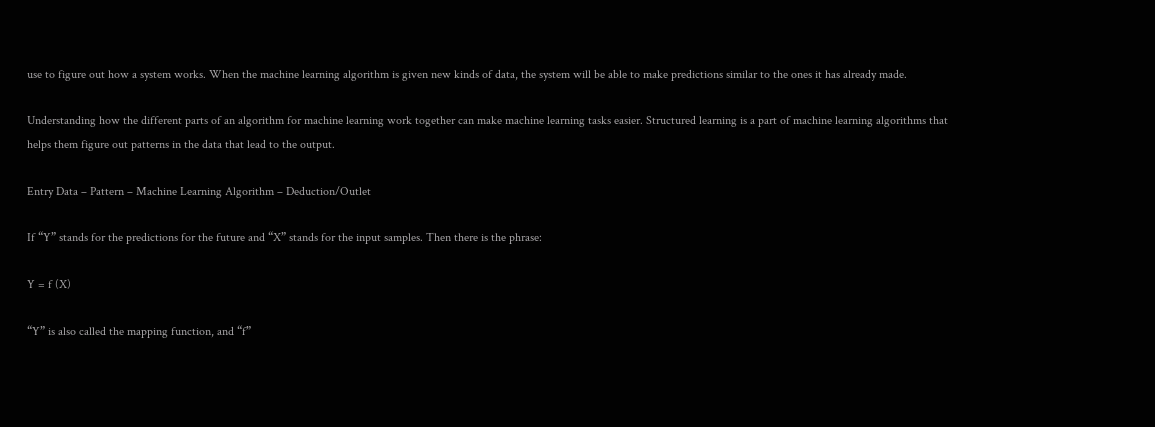use to figure out how a system works. When the machine learning algorithm is given new kinds of data, the system will be able to make predictions similar to the ones it has already made.

Understanding how the different parts of an algorithm for machine learning work together can make machine learning tasks easier. Structured learning is a part of machine learning algorithms that helps them figure out patterns in the data that lead to the output.

Entry Data – Pattern – Machine Learning Algorithm – Deduction/Outlet

If “Y” stands for the predictions for the future and “X” stands for the input samples. Then there is the phrase:

Y = f (X)

“Y” is also called the mapping function, and “f”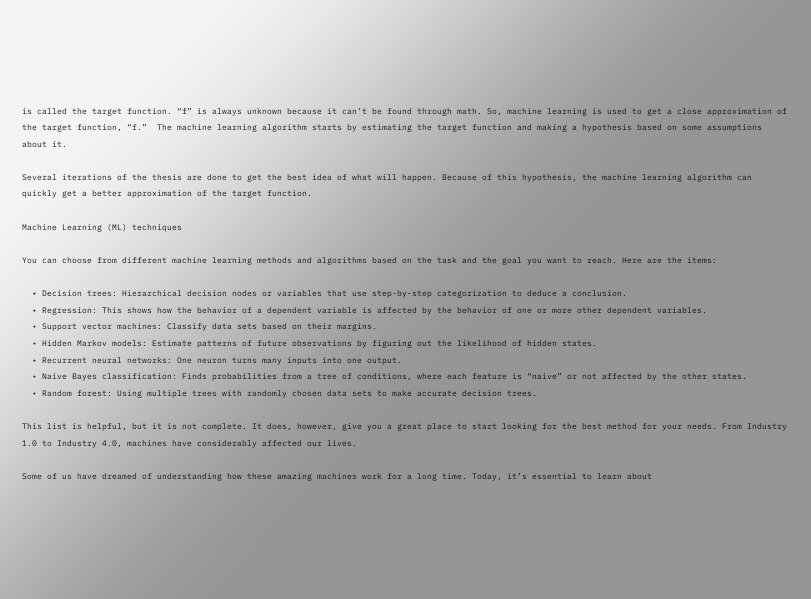is called the target function. “f” is always unknown because it can’t be found through math. So, machine learning is used to get a close approximation of the target function, “f.”  The machine learning algorithm starts by estimating the target function and making a hypothesis based on some assumptions about it.

Several iterations of the thesis are done to get the best idea of what will happen. Because of this hypothesis, the machine learning algorithm can quickly get a better approximation of the target function.

Machine Learning (ML) techniques

You can choose from different machine learning methods and algorithms based on the task and the goal you want to reach. Here are the items:

  • Decision trees: Hierarchical decision nodes or variables that use step-by-step categorization to deduce a conclusion.
  • Regression: This shows how the behavior of a dependent variable is affected by the behavior of one or more other dependent variables.
  • Support vector machines: Classify data sets based on their margins.
  • Hidden Markov models: Estimate patterns of future observations by figuring out the likelihood of hidden states.
  • Recurrent neural networks: One neuron turns many inputs into one output.
  • Naive Bayes classification: Finds probabilities from a tree of conditions, where each feature is “naive” or not affected by the other states.
  • Random forest: Using multiple trees with randomly chosen data sets to make accurate decision trees.

This list is helpful, but it is not complete. It does, however, give you a great place to start looking for the best method for your needs. From Industry 1.0 to Industry 4.0, machines have considerably affected our lives.

Some of us have dreamed of understanding how these amazing machines work for a long time. Today, it’s essential to learn about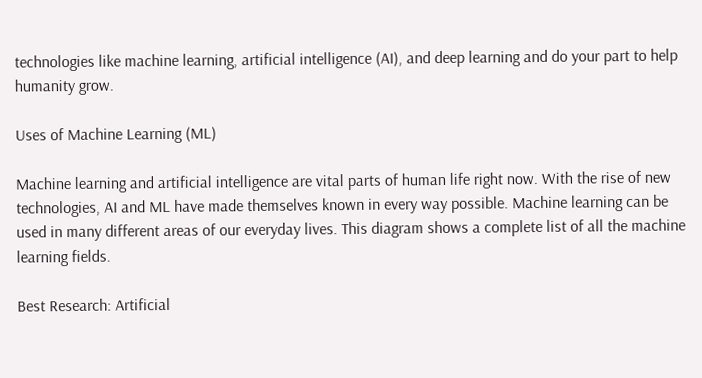technologies like machine learning, artificial intelligence (AI), and deep learning and do your part to help humanity grow.

Uses of Machine Learning (ML)

Machine learning and artificial intelligence are vital parts of human life right now. With the rise of new technologies, AI and ML have made themselves known in every way possible. Machine learning can be used in many different areas of our everyday lives. This diagram shows a complete list of all the machine learning fields.

Best Research: Artificial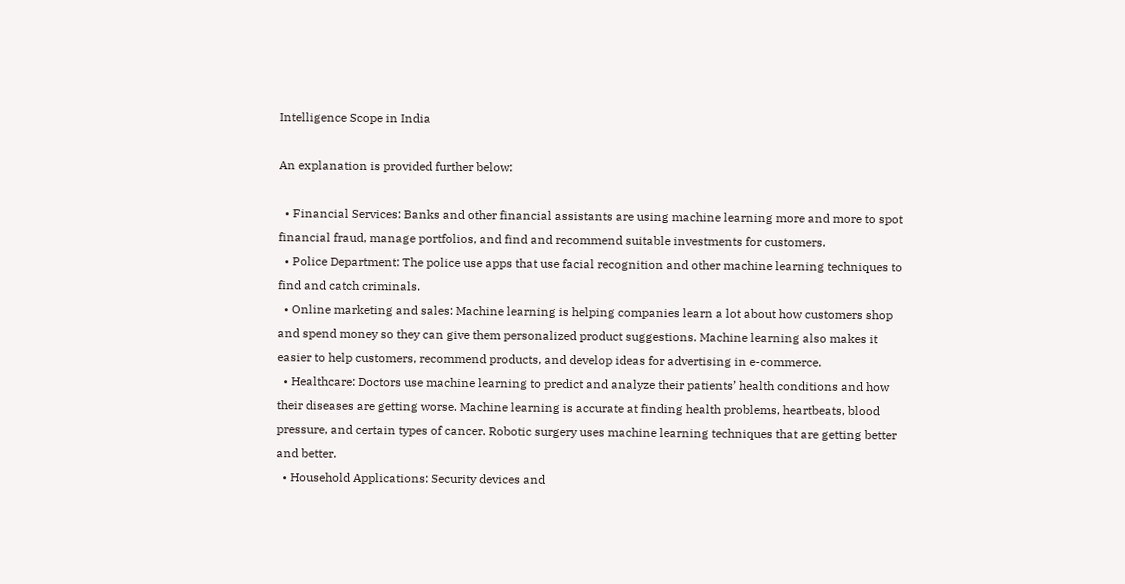Intelligence Scope in India

An explanation is provided further below:

  • Financial Services: Banks and other financial assistants are using machine learning more and more to spot financial fraud, manage portfolios, and find and recommend suitable investments for customers.
  • Police Department: The police use apps that use facial recognition and other machine learning techniques to find and catch criminals.
  • Online marketing and sales: Machine learning is helping companies learn a lot about how customers shop and spend money so they can give them personalized product suggestions. Machine learning also makes it easier to help customers, recommend products, and develop ideas for advertising in e-commerce.
  • Healthcare: Doctors use machine learning to predict and analyze their patients’ health conditions and how their diseases are getting worse. Machine learning is accurate at finding health problems, heartbeats, blood pressure, and certain types of cancer. Robotic surgery uses machine learning techniques that are getting better and better.
  • Household Applications: Security devices and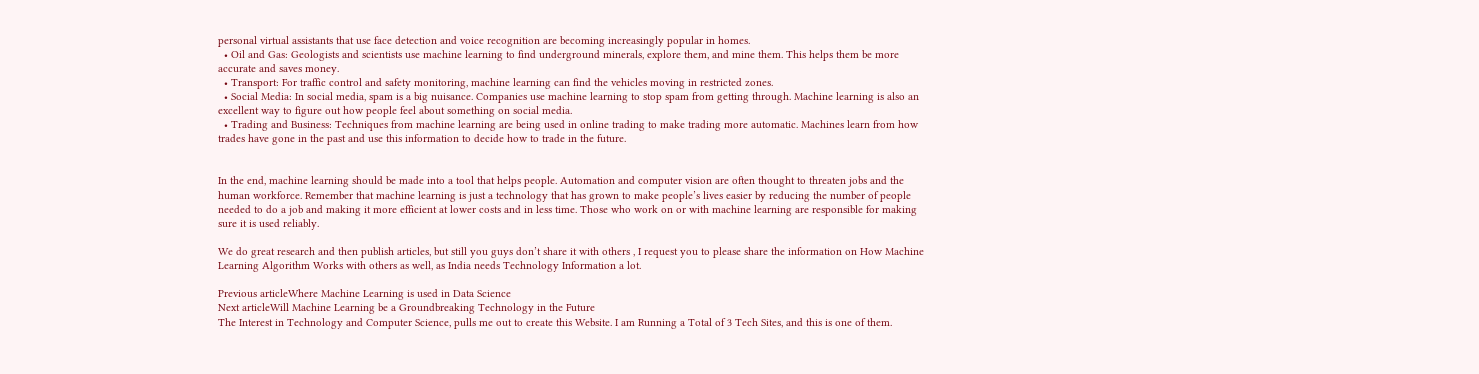personal virtual assistants that use face detection and voice recognition are becoming increasingly popular in homes.
  • Oil and Gas: Geologists and scientists use machine learning to find underground minerals, explore them, and mine them. This helps them be more accurate and saves money.
  • Transport: For traffic control and safety monitoring, machine learning can find the vehicles moving in restricted zones.
  • Social Media: In social media, spam is a big nuisance. Companies use machine learning to stop spam from getting through. Machine learning is also an excellent way to figure out how people feel about something on social media.
  • Trading and Business: Techniques from machine learning are being used in online trading to make trading more automatic. Machines learn from how trades have gone in the past and use this information to decide how to trade in the future.


In the end, machine learning should be made into a tool that helps people. Automation and computer vision are often thought to threaten jobs and the human workforce. Remember that machine learning is just a technology that has grown to make people’s lives easier by reducing the number of people needed to do a job and making it more efficient at lower costs and in less time. Those who work on or with machine learning are responsible for making sure it is used reliably.

We do great research and then publish articles, but still you guys don’t share it with others , I request you to please share the information on How Machine Learning Algorithm Works with others as well, as India needs Technology Information a lot.

Previous articleWhere Machine Learning is used in Data Science
Next articleWill Machine Learning be a Groundbreaking Technology in the Future
The Interest in Technology and Computer Science, pulls me out to create this Website. I am Running a Total of 3 Tech Sites, and this is one of them.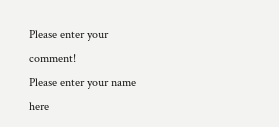Please enter your comment!
Please enter your name here